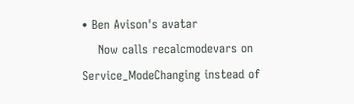• Ben Avison's avatar
    Now calls recalcmodevars on Service_ModeChanging instead of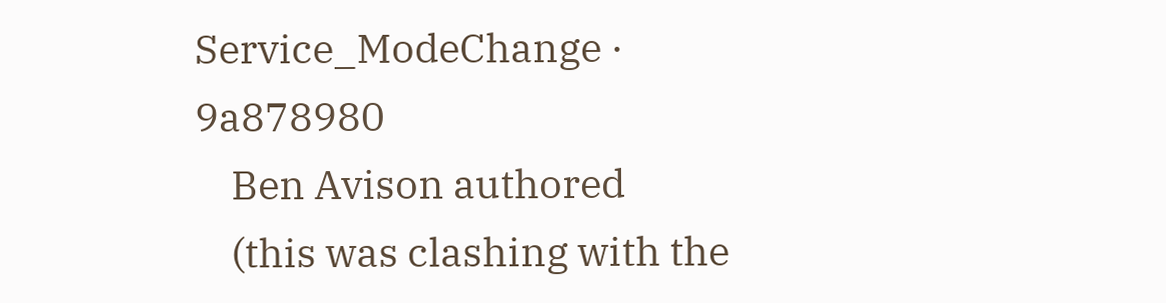Service_ModeChange · 9a878980
    Ben Avison authored
    (this was clashing with the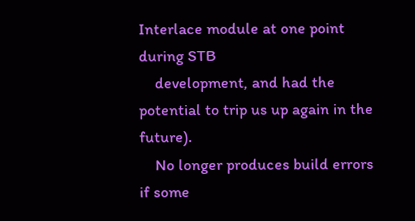Interlace module at one point during STB
    development, and had the potential to trip us up again in the future).
    No longer produces build errors if some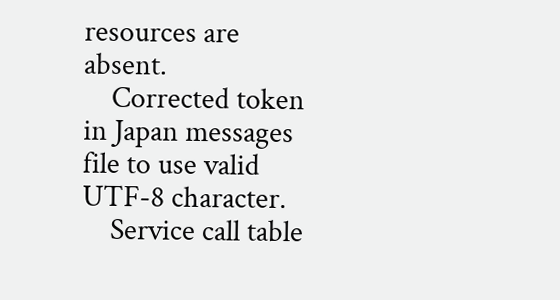resources are absent.
    Corrected token in Japan messages file to use valid UTF-8 character.
    Service call table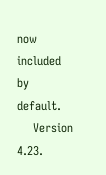now included by default.
    Version 4.23.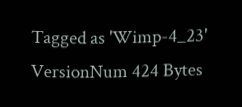Tagged as 'Wimp-4_23'
VersionNum 424 Bytes